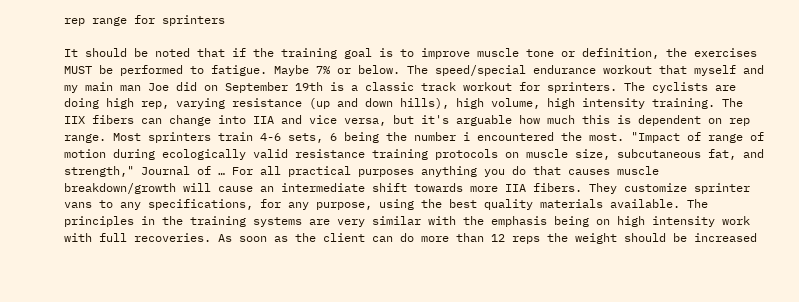rep range for sprinters

It should be noted that if the training goal is to improve muscle tone or definition, the exercises MUST be performed to fatigue. Maybe 7% or below. The speed/special endurance workout that myself and my main man Joe did on September 19th is a classic track workout for sprinters. The cyclists are doing high rep, varying resistance (up and down hills), high volume, high intensity training. The IIX fibers can change into IIA and vice versa, but it's arguable how much this is dependent on rep range. Most sprinters train 4-6 sets, 6 being the number i encountered the most. "Impact of range of motion during ecologically valid resistance training protocols on muscle size, subcutaneous fat, and strength," Journal of … For all practical purposes anything you do that causes muscle breakdown/growth will cause an intermediate shift towards more IIA fibers. They customize sprinter vans to any specifications, for any purpose, using the best quality materials available. The principles in the training systems are very similar with the emphasis being on high intensity work with full recoveries. As soon as the client can do more than 12 reps the weight should be increased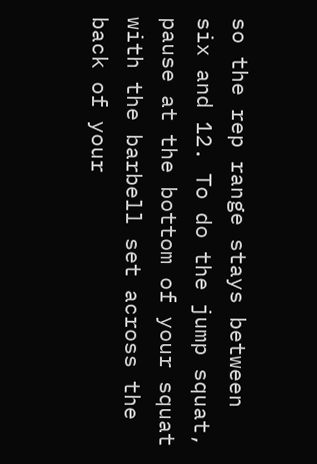so the rep range stays between six and 12. To do the jump squat, pause at the bottom of your squat with the barbell set across the back of your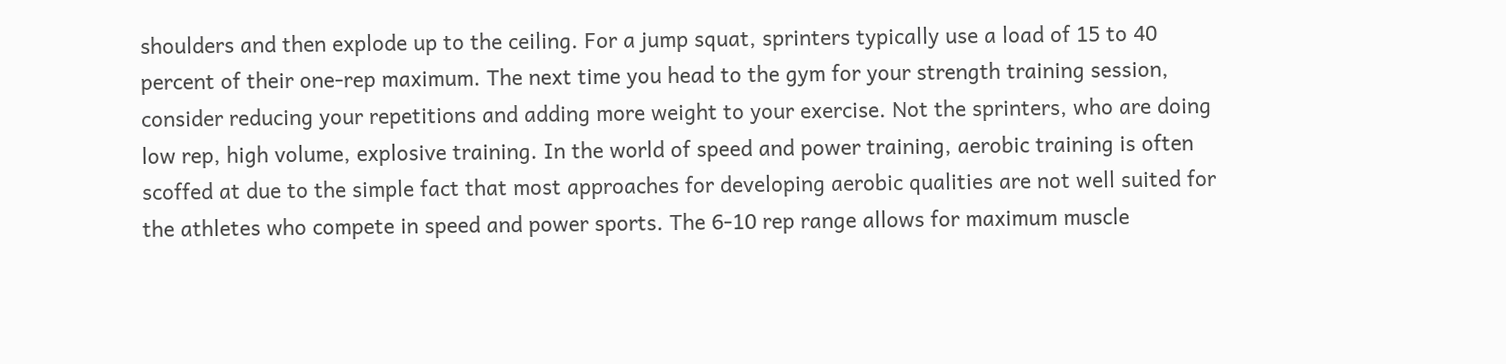shoulders and then explode up to the ceiling. For a jump squat, sprinters typically use a load of 15 to 40 percent of their one-rep maximum. The next time you head to the gym for your strength training session, consider reducing your repetitions and adding more weight to your exercise. Not the sprinters, who are doing low rep, high volume, explosive training. In the world of speed and power training, aerobic training is often scoffed at due to the simple fact that most approaches for developing aerobic qualities are not well suited for the athletes who compete in speed and power sports. The 6-10 rep range allows for maximum muscle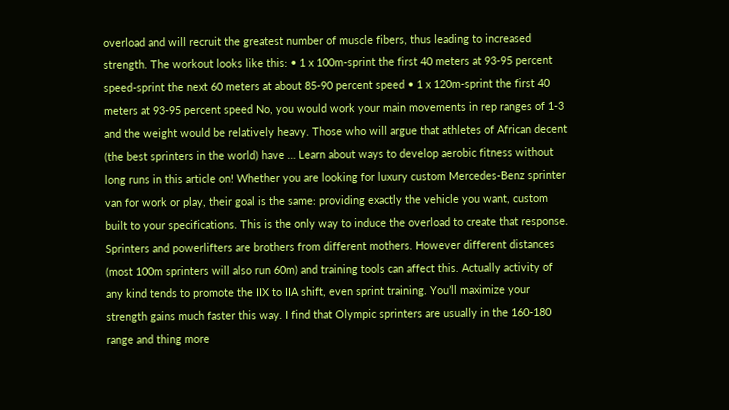overload and will recruit the greatest number of muscle fibers, thus leading to increased strength. The workout looks like this: • 1 x 100m-sprint the first 40 meters at 93-95 percent speed-sprint the next 60 meters at about 85-90 percent speed • 1 x 120m-sprint the first 40 meters at 93-95 percent speed No, you would work your main movements in rep ranges of 1-3 and the weight would be relatively heavy. Those who will argue that athletes of African decent (the best sprinters in the world) have … Learn about ways to develop aerobic fitness without long runs in this article on! Whether you are looking for luxury custom Mercedes-Benz sprinter van for work or play, their goal is the same: providing exactly the vehicle you want, custom built to your specifications. This is the only way to induce the overload to create that response. Sprinters and powerlifters are brothers from different mothers. However different distances (most 100m sprinters will also run 60m) and training tools can affect this. Actually activity of any kind tends to promote the IIX to IIA shift, even sprint training. You’ll maximize your strength gains much faster this way. I find that Olympic sprinters are usually in the 160-180 range and thing more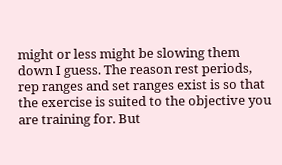might or less might be slowing them down I guess. The reason rest periods, rep ranges and set ranges exist is so that the exercise is suited to the objective you are training for. But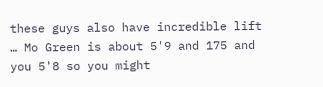these guys also have incredible lift … Mo Green is about 5'9 and 175 and you 5'8 so you might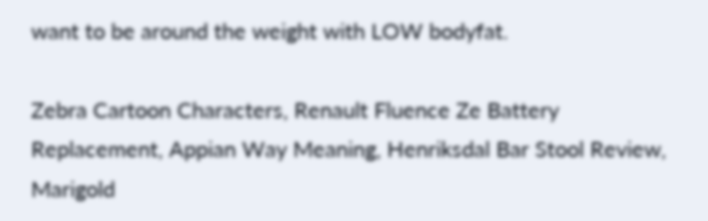want to be around the weight with LOW bodyfat.

Zebra Cartoon Characters, Renault Fluence Ze Battery Replacement, Appian Way Meaning, Henriksdal Bar Stool Review, Marigold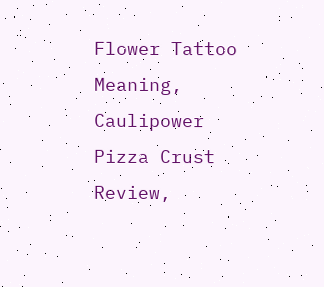Flower Tattoo Meaning, Caulipower Pizza Crust Review,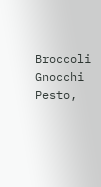Broccoli Gnocchi Pesto,